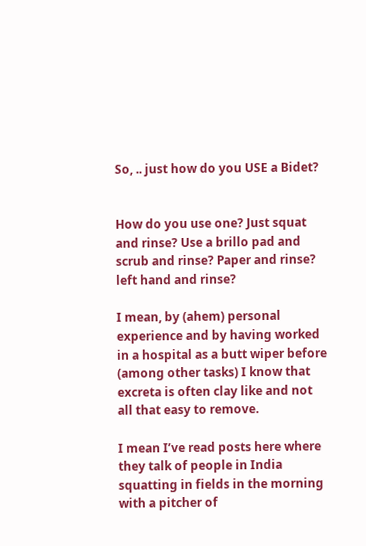So, .. just how do you USE a Bidet?


How do you use one? Just squat and rinse? Use a brillo pad and scrub and rinse? Paper and rinse? left hand and rinse?

I mean, by (ahem) personal experience and by having worked in a hospital as a butt wiper before (among other tasks) I know that excreta is often clay like and not all that easy to remove.

I mean I’ve read posts here where they talk of people in India squatting in fields in the morning with a pitcher of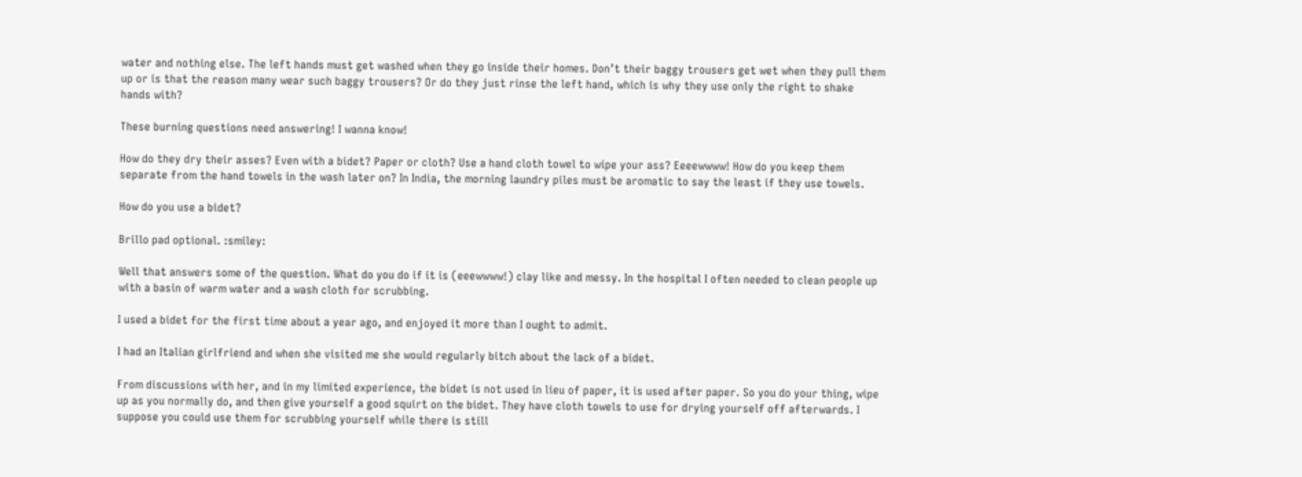water and nothing else. The left hands must get washed when they go inside their homes. Don’t their baggy trousers get wet when they pull them up or is that the reason many wear such baggy trousers? Or do they just rinse the left hand, which is why they use only the right to shake hands with?

These burning questions need answering! I wanna know!

How do they dry their asses? Even with a bidet? Paper or cloth? Use a hand cloth towel to wipe your ass? Eeeewwww! How do you keep them separate from the hand towels in the wash later on? In India, the morning laundry piles must be aromatic to say the least if they use towels.

How do you use a bidet?

Brillo pad optional. :smiley:

Well that answers some of the question. What do you do if it is (eeewwww!) clay like and messy. In the hospital I often needed to clean people up with a basin of warm water and a wash cloth for scrubbing.

I used a bidet for the first time about a year ago, and enjoyed it more than I ought to admit.

I had an Italian girlfriend and when she visited me she would regularly bitch about the lack of a bidet.

From discussions with her, and in my limited experience, the bidet is not used in lieu of paper, it is used after paper. So you do your thing, wipe up as you normally do, and then give yourself a good squirt on the bidet. They have cloth towels to use for drying yourself off afterwards. I suppose you could use them for scrubbing yourself while there is still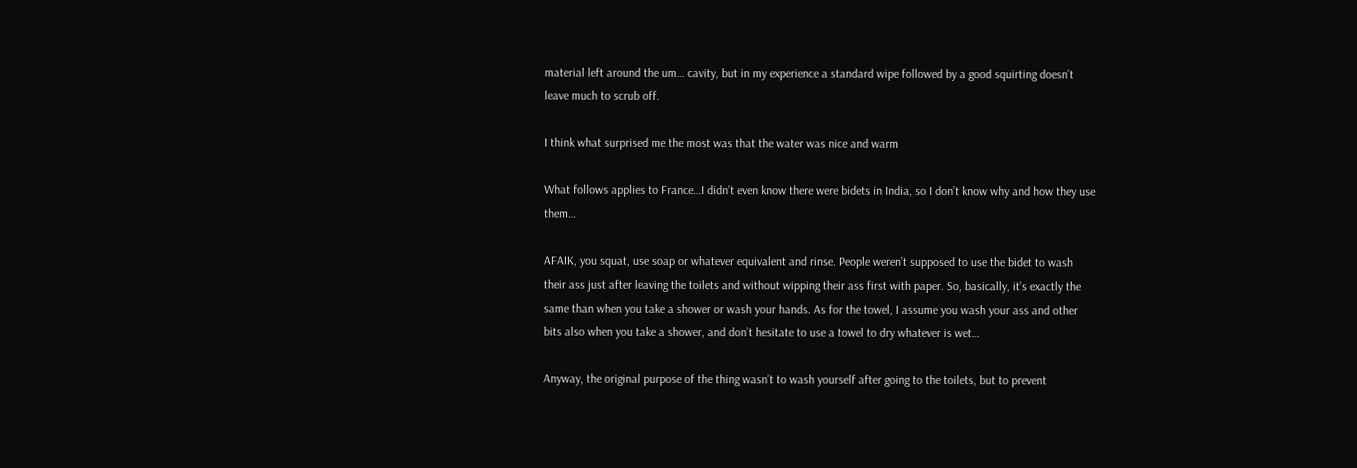material left around the um… cavity, but in my experience a standard wipe followed by a good squirting doesn’t leave much to scrub off.

I think what surprised me the most was that the water was nice and warm

What follows applies to France…I didn’t even know there were bidets in India, so I don’t know why and how they use them…

AFAIK, you squat, use soap or whatever equivalent and rinse. People weren’t supposed to use the bidet to wash their ass just after leaving the toilets and without wipping their ass first with paper. So, basically, it’s exactly the same than when you take a shower or wash your hands. As for the towel, I assume you wash your ass and other bits also when you take a shower, and don’t hesitate to use a towel to dry whatever is wet…

Anyway, the original purpose of the thing wasn’t to wash yourself after going to the toilets, but to prevent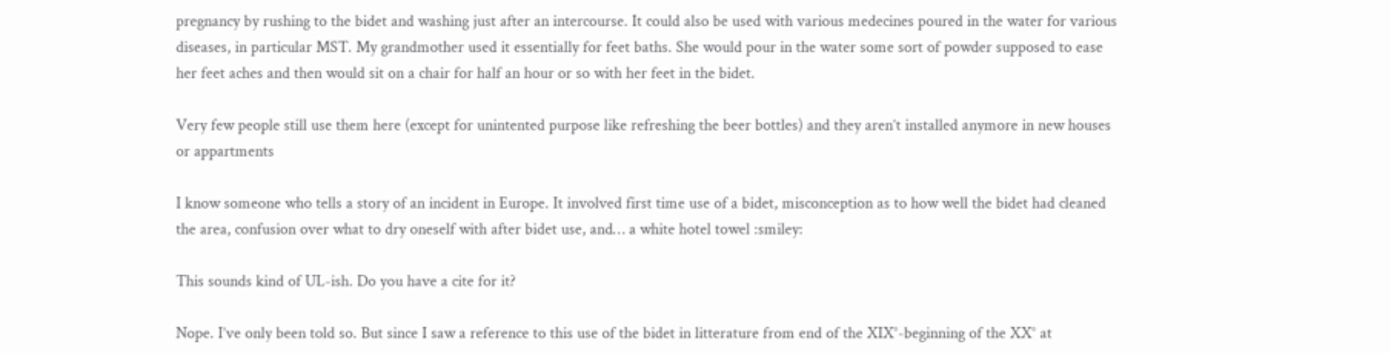pregnancy by rushing to the bidet and washing just after an intercourse. It could also be used with various medecines poured in the water for various diseases, in particular MST. My grandmother used it essentially for feet baths. She would pour in the water some sort of powder supposed to ease her feet aches and then would sit on a chair for half an hour or so with her feet in the bidet.

Very few people still use them here (except for unintented purpose like refreshing the beer bottles) and they aren’t installed anymore in new houses or appartments

I know someone who tells a story of an incident in Europe. It involved first time use of a bidet, misconception as to how well the bidet had cleaned the area, confusion over what to dry oneself with after bidet use, and… a white hotel towel :smiley:

This sounds kind of UL-ish. Do you have a cite for it?

Nope. I’ve only been told so. But since I saw a reference to this use of the bidet in litterature from end of the XIX°-beginning of the XX° at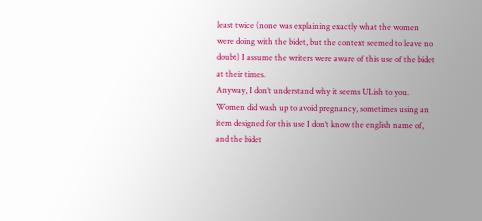least twice (none was explaining exactly what the women were doing with the bidet, but the context seemed to leave no doubt) I assume the writers were aware of this use of the bidet at their times.
Anyway, I don’t understand why it seems ULish to you. Women did wash up to avoid pregnancy, sometimes using an item designed for this use I don’t know the english name of, and the bidet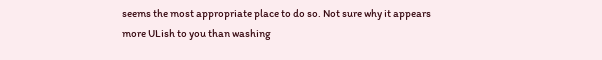seems the most appropriate place to do so. Not sure why it appears more ULish to you than washing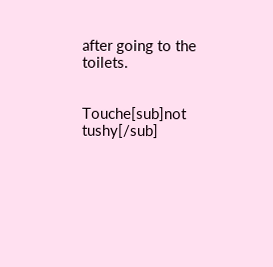after going to the toilets.


Touche[sub]not tushy[/sub]